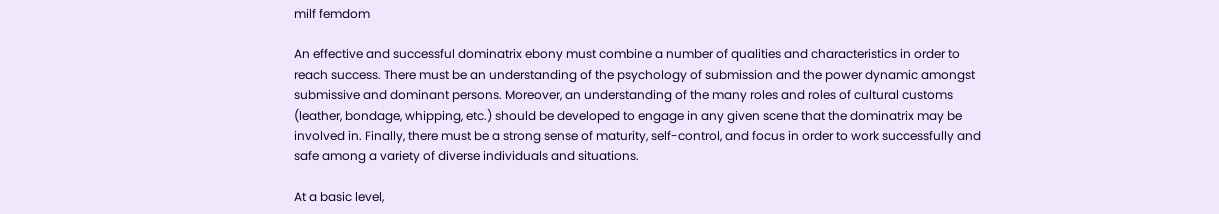milf femdom

An effective and successful dominatrix ebony must combine a number of qualities and characteristics in order to reach success. There must be an understanding of the psychology of submission and the power dynamic amongst submissive and dominant persons. Moreover, an understanding of the many roles and roles of cultural customs (leather, bondage, whipping, etc.) should be developed to engage in any given scene that the dominatrix may be involved in. Finally, there must be a strong sense of maturity, self-control, and focus in order to work successfully and safe among a variety of diverse individuals and situations.

At a basic level,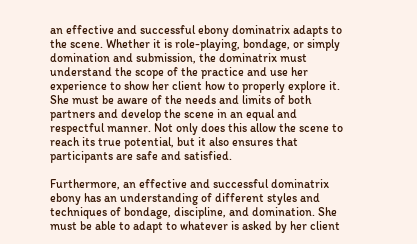an effective and successful ebony dominatrix adapts to the scene. Whether it is role-playing, bondage, or simply domination and submission, the dominatrix must understand the scope of the practice and use her experience to show her client how to properly explore it. She must be aware of the needs and limits of both partners and develop the scene in an equal and respectful manner. Not only does this allow the scene to reach its true potential, but it also ensures that participants are safe and satisfied.

Furthermore, an effective and successful dominatrix ebony has an understanding of different styles and techniques of bondage, discipline, and domination. She must be able to adapt to whatever is asked by her client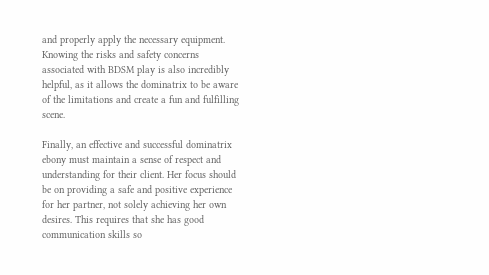and properly apply the necessary equipment. Knowing the risks and safety concerns associated with BDSM play is also incredibly helpful, as it allows the dominatrix to be aware of the limitations and create a fun and fulfilling scene.

Finally, an effective and successful dominatrix ebony must maintain a sense of respect and understanding for their client. Her focus should be on providing a safe and positive experience for her partner, not solely achieving her own desires. This requires that she has good communication skills so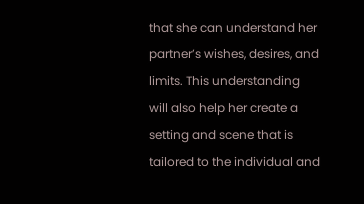that she can understand her partner’s wishes, desires, and limits. This understanding will also help her create a setting and scene that is tailored to the individual and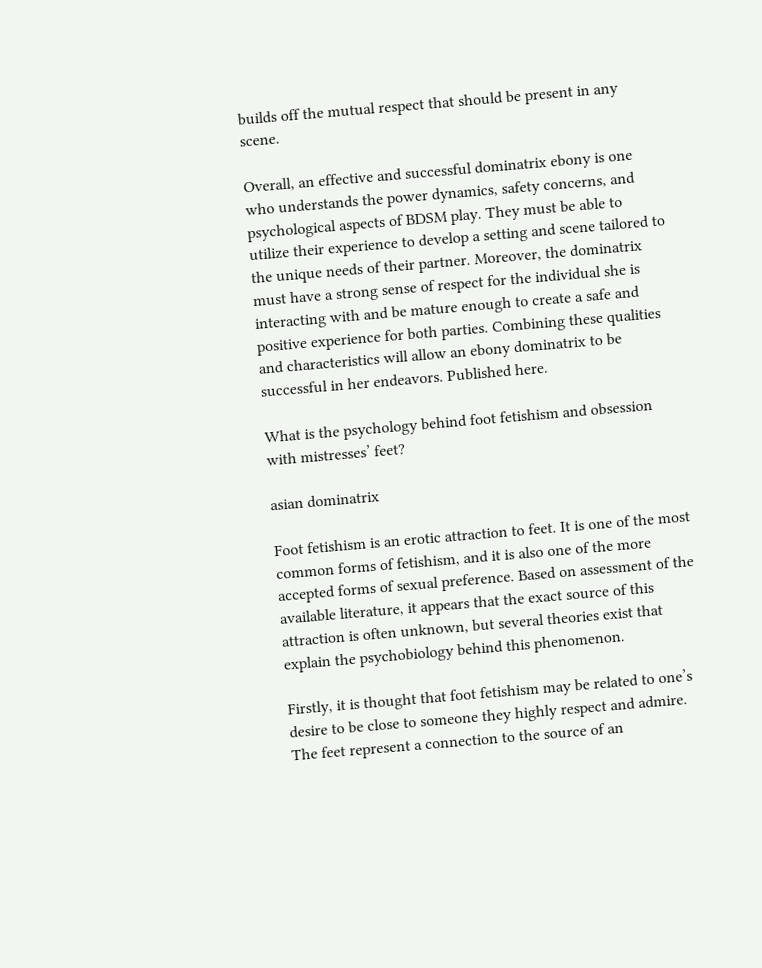builds off the mutual respect that should be present in any scene.

Overall, an effective and successful dominatrix ebony is one who understands the power dynamics, safety concerns, and psychological aspects of BDSM play. They must be able to utilize their experience to develop a setting and scene tailored to the unique needs of their partner. Moreover, the dominatrix must have a strong sense of respect for the individual she is interacting with and be mature enough to create a safe and positive experience for both parties. Combining these qualities and characteristics will allow an ebony dominatrix to be successful in her endeavors. Published here.

What is the psychology behind foot fetishism and obsession with mistresses’ feet?

asian dominatrix

Foot fetishism is an erotic attraction to feet. It is one of the most common forms of fetishism, and it is also one of the more accepted forms of sexual preference. Based on assessment of the available literature, it appears that the exact source of this attraction is often unknown, but several theories exist that explain the psychobiology behind this phenomenon.

Firstly, it is thought that foot fetishism may be related to one’s desire to be close to someone they highly respect and admire. The feet represent a connection to the source of an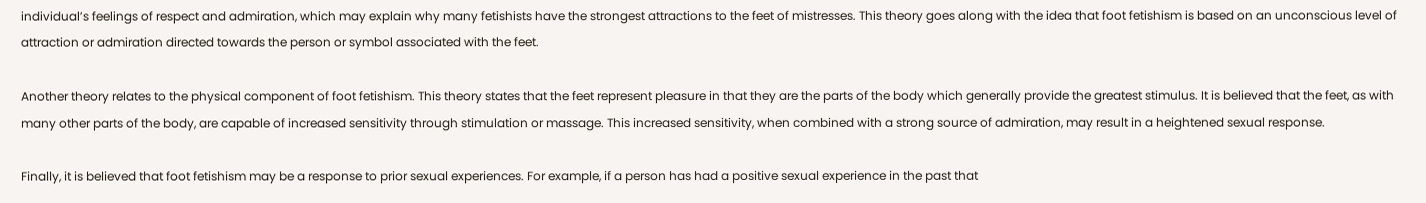individual’s feelings of respect and admiration, which may explain why many fetishists have the strongest attractions to the feet of mistresses. This theory goes along with the idea that foot fetishism is based on an unconscious level of attraction or admiration directed towards the person or symbol associated with the feet.

Another theory relates to the physical component of foot fetishism. This theory states that the feet represent pleasure in that they are the parts of the body which generally provide the greatest stimulus. It is believed that the feet, as with many other parts of the body, are capable of increased sensitivity through stimulation or massage. This increased sensitivity, when combined with a strong source of admiration, may result in a heightened sexual response.

Finally, it is believed that foot fetishism may be a response to prior sexual experiences. For example, if a person has had a positive sexual experience in the past that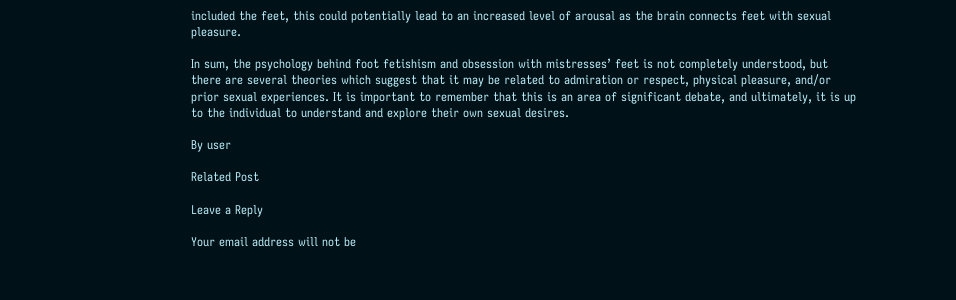included the feet, this could potentially lead to an increased level of arousal as the brain connects feet with sexual pleasure.

In sum, the psychology behind foot fetishism and obsession with mistresses’ feet is not completely understood, but there are several theories which suggest that it may be related to admiration or respect, physical pleasure, and/or prior sexual experiences. It is important to remember that this is an area of significant debate, and ultimately, it is up to the individual to understand and explore their own sexual desires.

By user

Related Post

Leave a Reply

Your email address will not be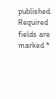published. Required fields are marked *